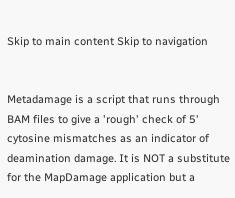Skip to main content Skip to navigation


Metadamage is a script that runs through BAM files to give a 'rough' check of 5' cytosine mismatches as an indicator of deamination damage. It is NOT a substitute for the MapDamage application but a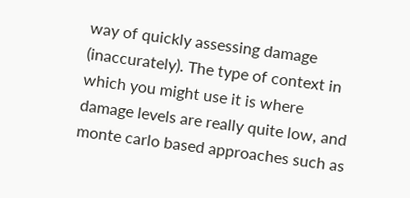way of quickly assessing damage (inaccurately). The type of context in which you might use it is where damage levels are really quite low, and monte carlo based approaches such as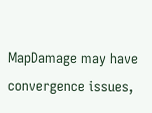MapDamage may have convergence issues,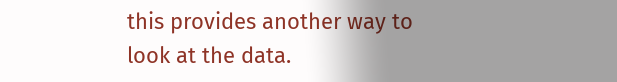this provides another way to look at the data.